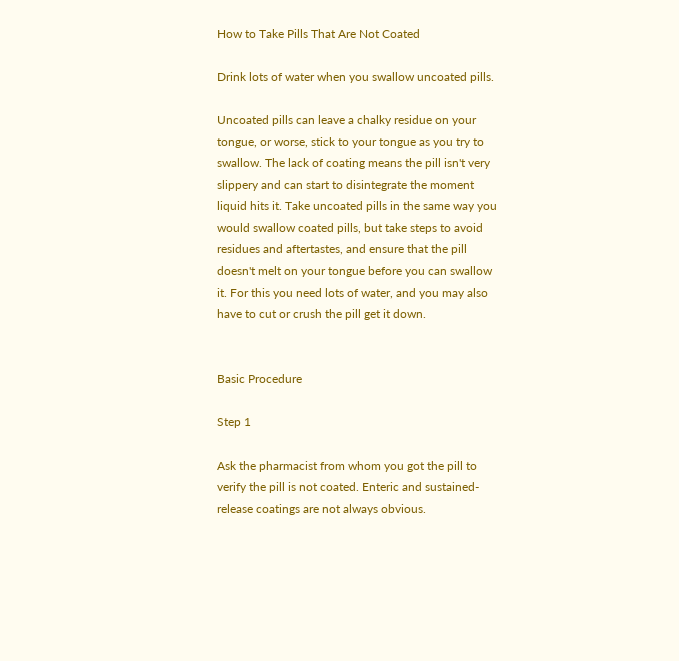How to Take Pills That Are Not Coated

Drink lots of water when you swallow uncoated pills.

Uncoated pills can leave a chalky residue on your tongue, or worse, stick to your tongue as you try to swallow. The lack of coating means the pill isn't very slippery and can start to disintegrate the moment liquid hits it. Take uncoated pills in the same way you would swallow coated pills, but take steps to avoid residues and aftertastes, and ensure that the pill doesn't melt on your tongue before you can swallow it. For this you need lots of water, and you may also have to cut or crush the pill get it down.


Basic Procedure

Step 1

Ask the pharmacist from whom you got the pill to verify the pill is not coated. Enteric and sustained-release coatings are not always obvious.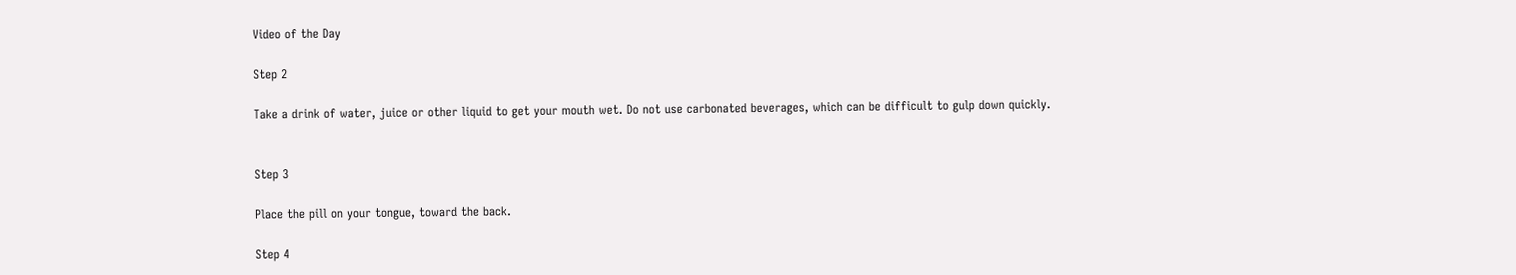Video of the Day

Step 2

Take a drink of water, juice or other liquid to get your mouth wet. Do not use carbonated beverages, which can be difficult to gulp down quickly.


Step 3

Place the pill on your tongue, toward the back.

Step 4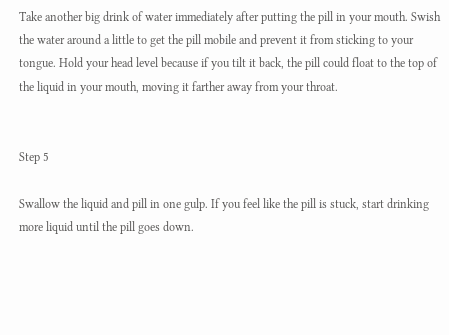Take another big drink of water immediately after putting the pill in your mouth. Swish the water around a little to get the pill mobile and prevent it from sticking to your tongue. Hold your head level because if you tilt it back, the pill could float to the top of the liquid in your mouth, moving it farther away from your throat.


Step 5

Swallow the liquid and pill in one gulp. If you feel like the pill is stuck, start drinking more liquid until the pill goes down.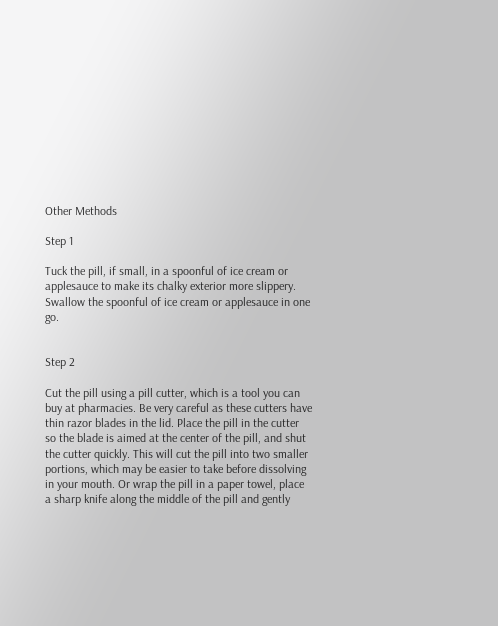Other Methods

Step 1

Tuck the pill, if small, in a spoonful of ice cream or applesauce to make its chalky exterior more slippery. Swallow the spoonful of ice cream or applesauce in one go.


Step 2

Cut the pill using a pill cutter, which is a tool you can buy at pharmacies. Be very careful as these cutters have thin razor blades in the lid. Place the pill in the cutter so the blade is aimed at the center of the pill, and shut the cutter quickly. This will cut the pill into two smaller portions, which may be easier to take before dissolving in your mouth. Or wrap the pill in a paper towel, place a sharp knife along the middle of the pill and gently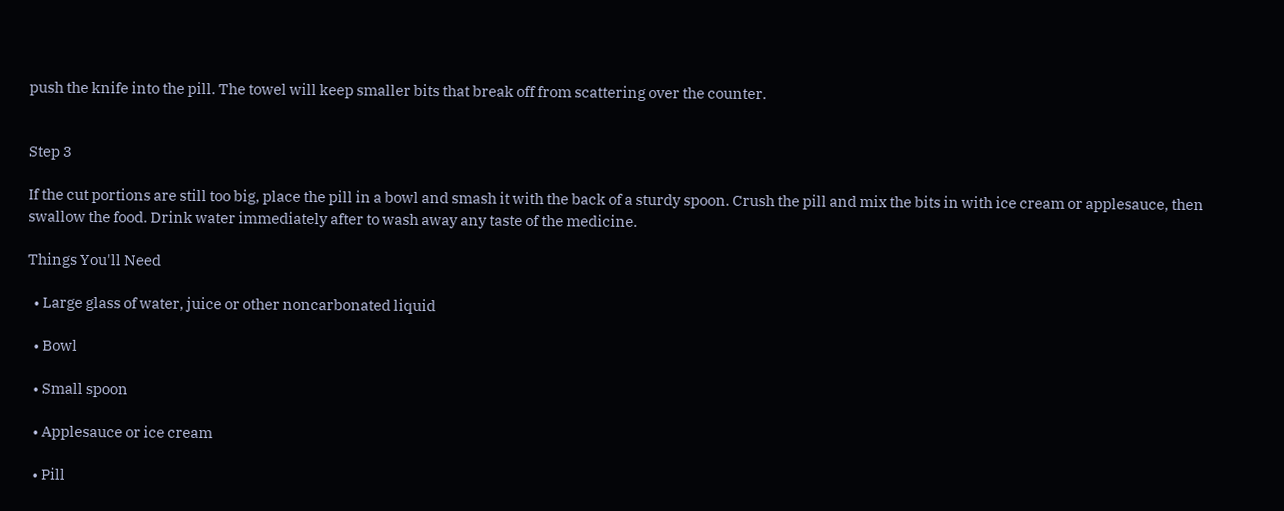push the knife into the pill. The towel will keep smaller bits that break off from scattering over the counter.


Step 3

If the cut portions are still too big, place the pill in a bowl and smash it with the back of a sturdy spoon. Crush the pill and mix the bits in with ice cream or applesauce, then swallow the food. Drink water immediately after to wash away any taste of the medicine.

Things You'll Need

  • Large glass of water, juice or other noncarbonated liquid

  • Bowl

  • Small spoon

  • Applesauce or ice cream

  • Pill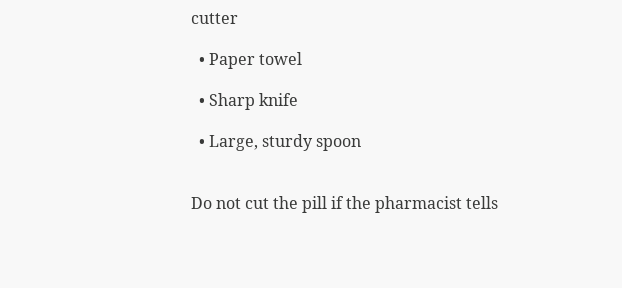cutter

  • Paper towel

  • Sharp knife

  • Large, sturdy spoon


Do not cut the pill if the pharmacist tells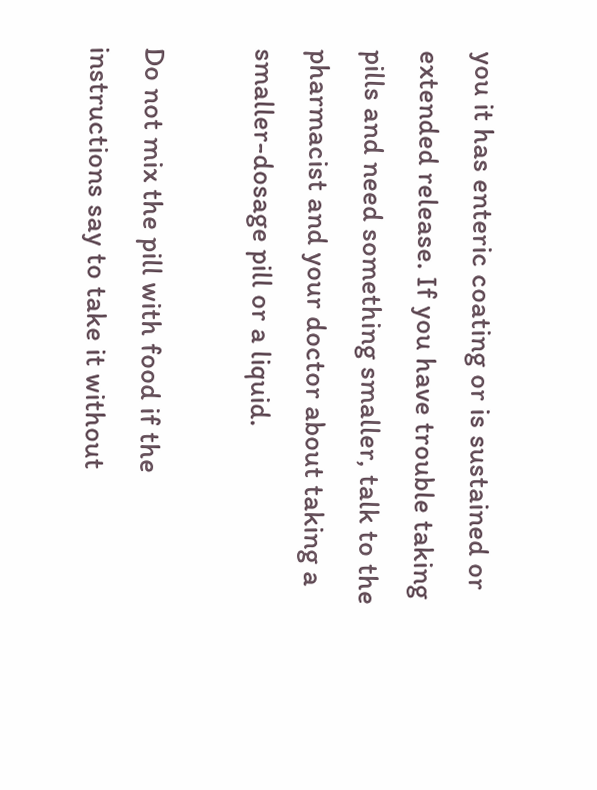you it has enteric coating or is sustained or extended release. If you have trouble taking pills and need something smaller, talk to the pharmacist and your doctor about taking a smaller-dosage pill or a liquid.

Do not mix the pill with food if the instructions say to take it without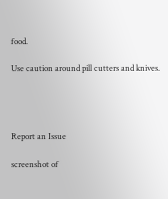food.

Use caution around pill cutters and knives.




Report an Issue

screenshot of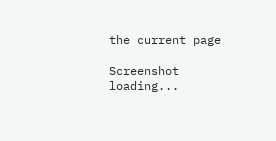the current page

Screenshot loading...